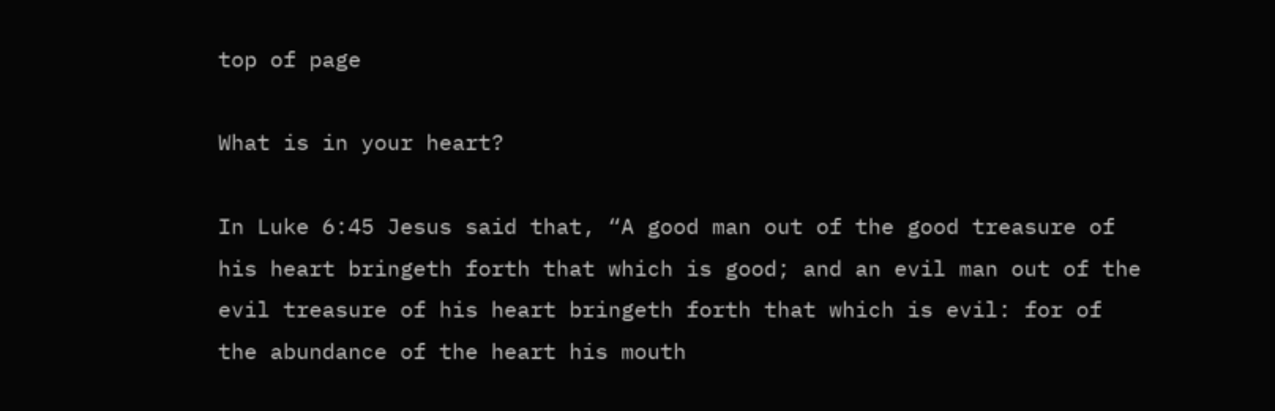top of page

What is in your heart?

In Luke 6:45 Jesus said that, “A good man out of the good treasure of his heart bringeth forth that which is good; and an evil man out of the evil treasure of his heart bringeth forth that which is evil: for of the abundance of the heart his mouth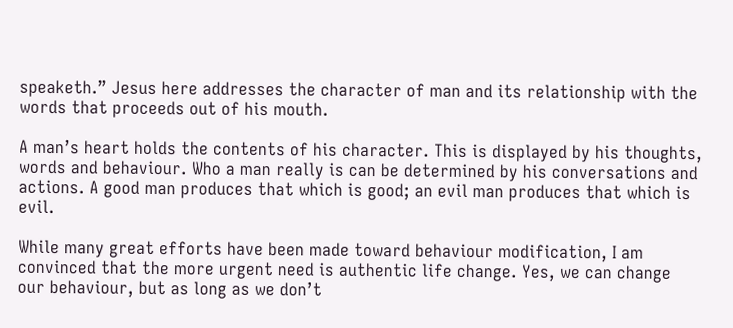speaketh.” Jesus here addresses the character of man and its relationship with the words that proceeds out of his mouth.

A man’s heart holds the contents of his character. This is displayed by his thoughts, words and behaviour. Who a man really is can be determined by his conversations and actions. A good man produces that which is good; an evil man produces that which is evil.

While many great efforts have been made toward behaviour modification, I am convinced that the more urgent need is authentic life change. Yes, we can change our behaviour, but as long as we don’t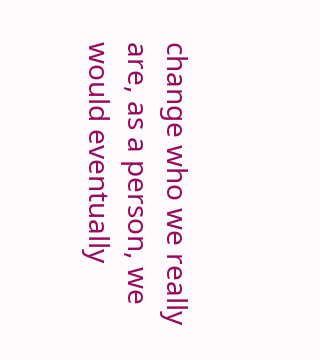change who we really are, as a person, we would eventually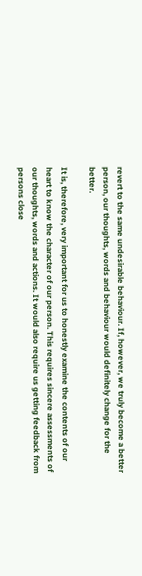revert to the same undesirable behaviour. If, however, we truly become a better person, our thoughts, words and behaviour would definitely change for the better.

It is, therefore, very important for us to honestly examine the contents of our heart to know the character of our person. This requires sincere assessments of our thoughts, words and actions. It would also require us getting feedback from persons close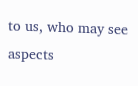to us, who may see aspects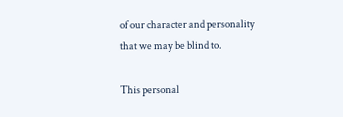of our character and personality that we may be blind to.

This personal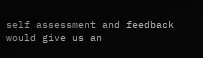self assessment and feedback would give us an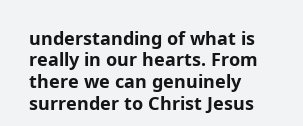understanding of what is really in our hearts. From there we can genuinely surrender to Christ Jesus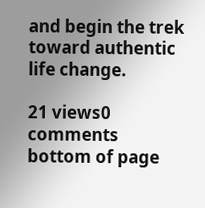and begin the trek toward authentic life change.

21 views0 comments
bottom of page